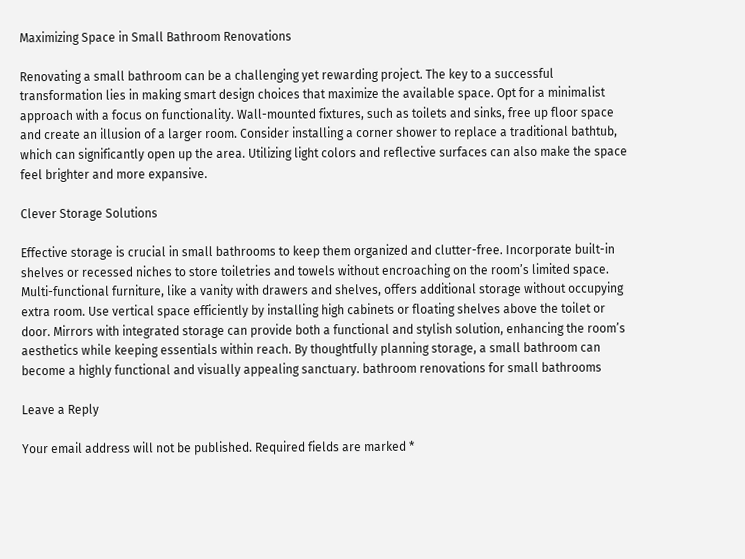Maximizing Space in Small Bathroom Renovations

Renovating a small bathroom can be a challenging yet rewarding project. The key to a successful transformation lies in making smart design choices that maximize the available space. Opt for a minimalist approach with a focus on functionality. Wall-mounted fixtures, such as toilets and sinks, free up floor space and create an illusion of a larger room. Consider installing a corner shower to replace a traditional bathtub, which can significantly open up the area. Utilizing light colors and reflective surfaces can also make the space feel brighter and more expansive.

Clever Storage Solutions

Effective storage is crucial in small bathrooms to keep them organized and clutter-free. Incorporate built-in shelves or recessed niches to store toiletries and towels without encroaching on the room’s limited space. Multi-functional furniture, like a vanity with drawers and shelves, offers additional storage without occupying extra room. Use vertical space efficiently by installing high cabinets or floating shelves above the toilet or door. Mirrors with integrated storage can provide both a functional and stylish solution, enhancing the room’s aesthetics while keeping essentials within reach. By thoughtfully planning storage, a small bathroom can become a highly functional and visually appealing sanctuary. bathroom renovations for small bathrooms

Leave a Reply

Your email address will not be published. Required fields are marked *